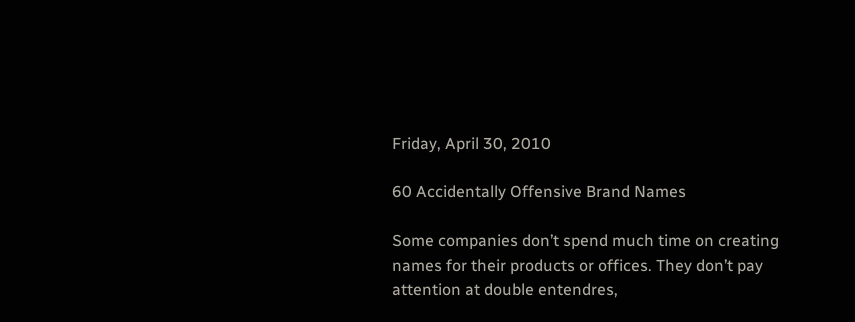Friday, April 30, 2010

60 Accidentally Offensive Brand Names

Some companies don’t spend much time on creating names for their products or offices. They don’t pay attention at double entendres,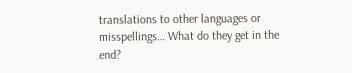translations to other languages or misspellings… What do they get in the end?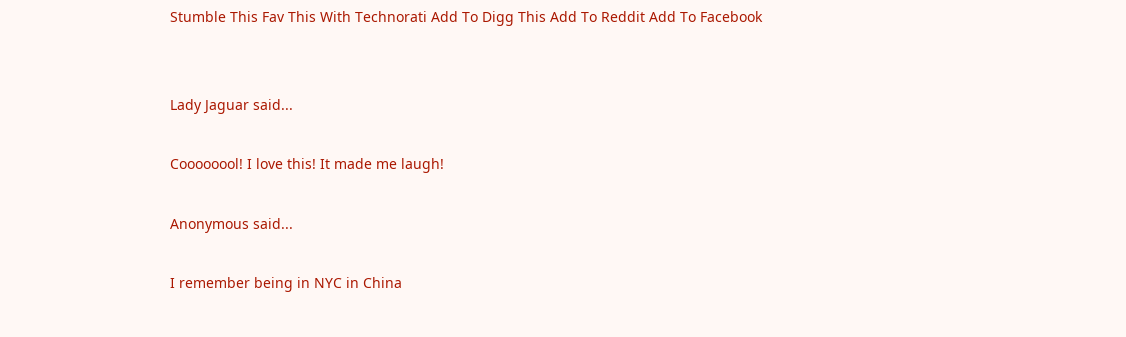Stumble This Fav This With Technorati Add To Digg This Add To Reddit Add To Facebook


Lady Jaguar said...

Coooooool! I love this! It made me laugh!

Anonymous said...

I remember being in NYC in China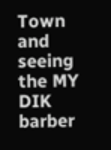Town and seeing the MY DIK barber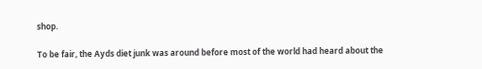shop.

To be fair, the Ayds diet junk was around before most of the world had heard about the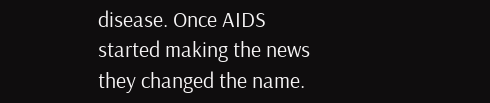disease. Once AIDS started making the news they changed the name.